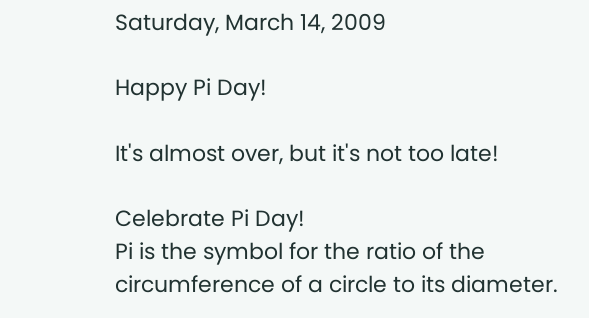Saturday, March 14, 2009

Happy Pi Day!

It's almost over, but it's not too late!

Celebrate Pi Day!
Pi is the symbol for the ratio of the circumference of a circle to its diameter.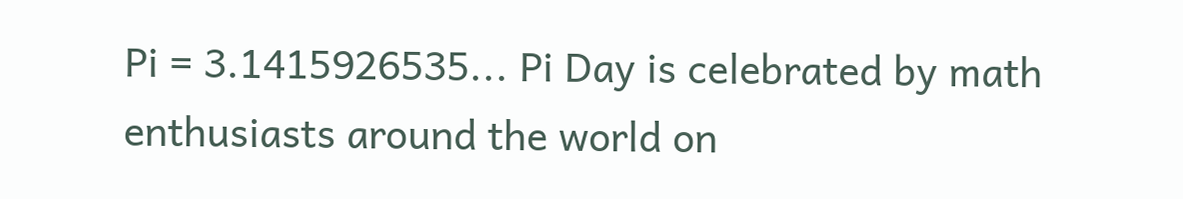Pi = 3.1415926535... Pi Day is celebrated by math enthusiasts around the world on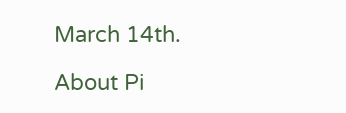March 14th.

About Pi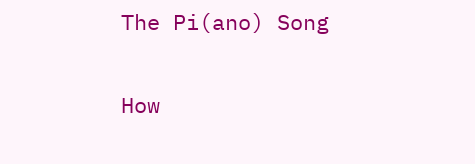The Pi(ano) Song

How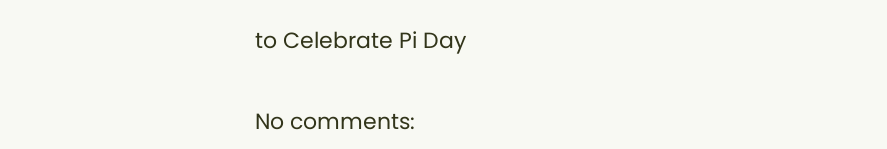to Celebrate Pi Day

No comments: